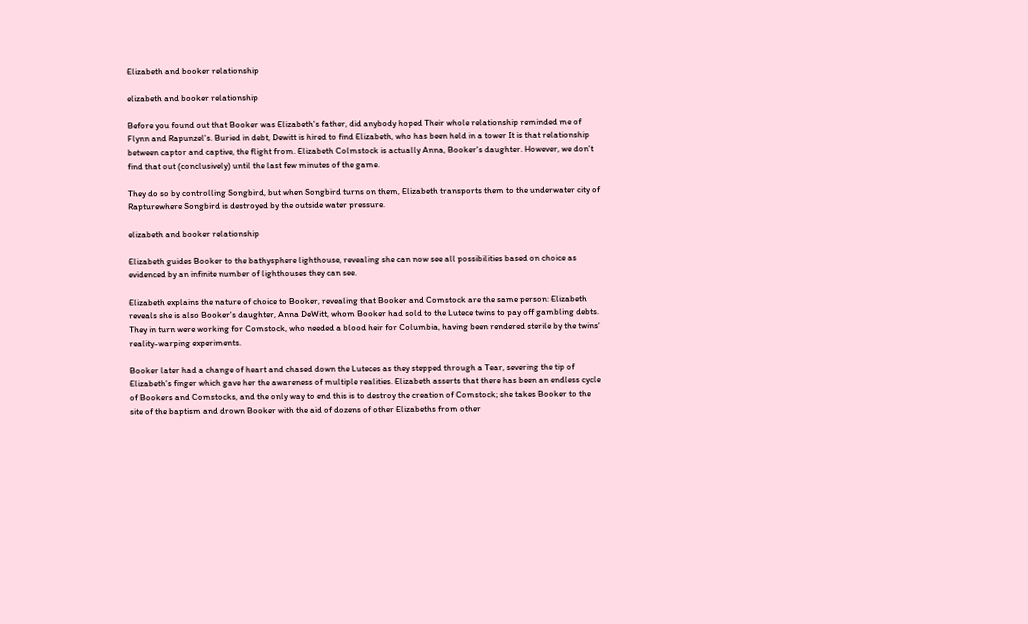Elizabeth and booker relationship

elizabeth and booker relationship

Before you found out that Booker was Elizabeth's father, did anybody hoped Their whole relationship reminded me of Flynn and Rapunzel's. Buried in debt, Dewitt is hired to find Elizabeth, who has been held in a tower It is that relationship between captor and captive, the flight from. Elizabeth Colmstock is actually Anna, Booker's daughter. However, we don't find that out (conclusively) until the last few minutes of the game.

They do so by controlling Songbird, but when Songbird turns on them, Elizabeth transports them to the underwater city of Rapturewhere Songbird is destroyed by the outside water pressure.

elizabeth and booker relationship

Elizabeth guides Booker to the bathysphere lighthouse, revealing she can now see all possibilities based on choice as evidenced by an infinite number of lighthouses they can see.

Elizabeth explains the nature of choice to Booker, revealing that Booker and Comstock are the same person: Elizabeth reveals she is also Booker's daughter, Anna DeWitt, whom Booker had sold to the Lutece twins to pay off gambling debts. They in turn were working for Comstock, who needed a blood heir for Columbia, having been rendered sterile by the twins' reality-warping experiments.

Booker later had a change of heart and chased down the Luteces as they stepped through a Tear, severing the tip of Elizabeth's finger which gave her the awareness of multiple realities. Elizabeth asserts that there has been an endless cycle of Bookers and Comstocks, and the only way to end this is to destroy the creation of Comstock; she takes Booker to the site of the baptism and drown Booker with the aid of dozens of other Elizabeths from other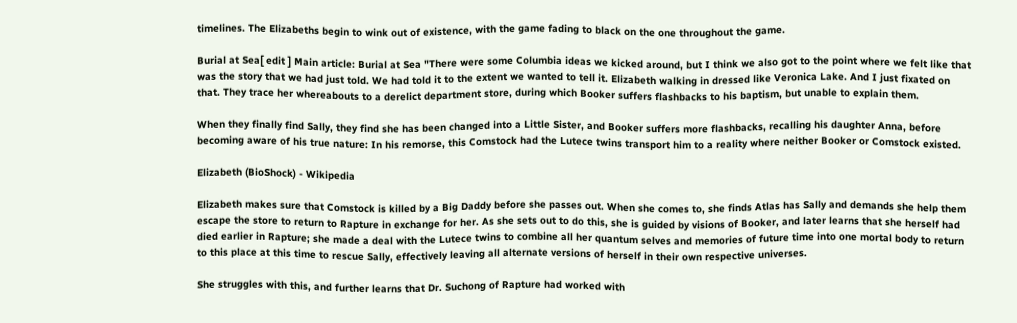timelines. The Elizabeths begin to wink out of existence, with the game fading to black on the one throughout the game.

Burial at Sea[ edit ] Main article: Burial at Sea "There were some Columbia ideas we kicked around, but I think we also got to the point where we felt like that was the story that we had just told. We had told it to the extent we wanted to tell it. Elizabeth walking in dressed like Veronica Lake. And I just fixated on that. They trace her whereabouts to a derelict department store, during which Booker suffers flashbacks to his baptism, but unable to explain them.

When they finally find Sally, they find she has been changed into a Little Sister, and Booker suffers more flashbacks, recalling his daughter Anna, before becoming aware of his true nature: In his remorse, this Comstock had the Lutece twins transport him to a reality where neither Booker or Comstock existed.

Elizabeth (BioShock) - Wikipedia

Elizabeth makes sure that Comstock is killed by a Big Daddy before she passes out. When she comes to, she finds Atlas has Sally and demands she help them escape the store to return to Rapture in exchange for her. As she sets out to do this, she is guided by visions of Booker, and later learns that she herself had died earlier in Rapture; she made a deal with the Lutece twins to combine all her quantum selves and memories of future time into one mortal body to return to this place at this time to rescue Sally, effectively leaving all alternate versions of herself in their own respective universes.

She struggles with this, and further learns that Dr. Suchong of Rapture had worked with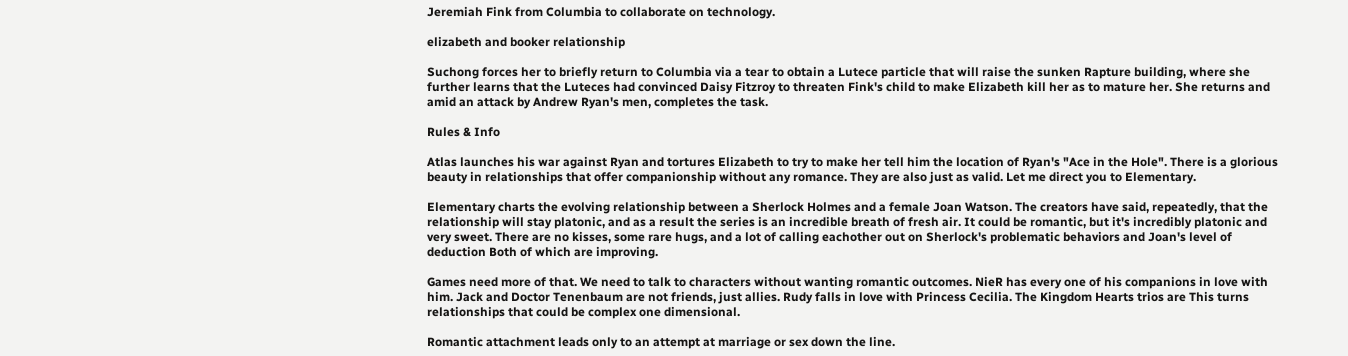Jeremiah Fink from Columbia to collaborate on technology.

elizabeth and booker relationship

Suchong forces her to briefly return to Columbia via a tear to obtain a Lutece particle that will raise the sunken Rapture building, where she further learns that the Luteces had convinced Daisy Fitzroy to threaten Fink's child to make Elizabeth kill her as to mature her. She returns and amid an attack by Andrew Ryan's men, completes the task.

Rules & Info

Atlas launches his war against Ryan and tortures Elizabeth to try to make her tell him the location of Ryan's "Ace in the Hole". There is a glorious beauty in relationships that offer companionship without any romance. They are also just as valid. Let me direct you to Elementary.

Elementary charts the evolving relationship between a Sherlock Holmes and a female Joan Watson. The creators have said, repeatedly, that the relationship will stay platonic, and as a result the series is an incredible breath of fresh air. It could be romantic, but it's incredibly platonic and very sweet. There are no kisses, some rare hugs, and a lot of calling eachother out on Sherlock's problematic behaviors and Joan's level of deduction Both of which are improving.

Games need more of that. We need to talk to characters without wanting romantic outcomes. NieR has every one of his companions in love with him. Jack and Doctor Tenenbaum are not friends, just allies. Rudy falls in love with Princess Cecilia. The Kingdom Hearts trios are This turns relationships that could be complex one dimensional.

Romantic attachment leads only to an attempt at marriage or sex down the line.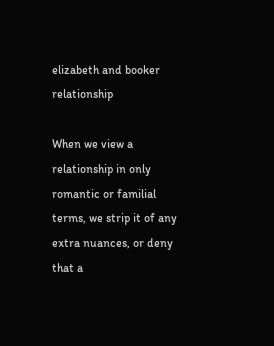elizabeth and booker relationship

When we view a relationship in only romantic or familial terms, we strip it of any extra nuances, or deny that a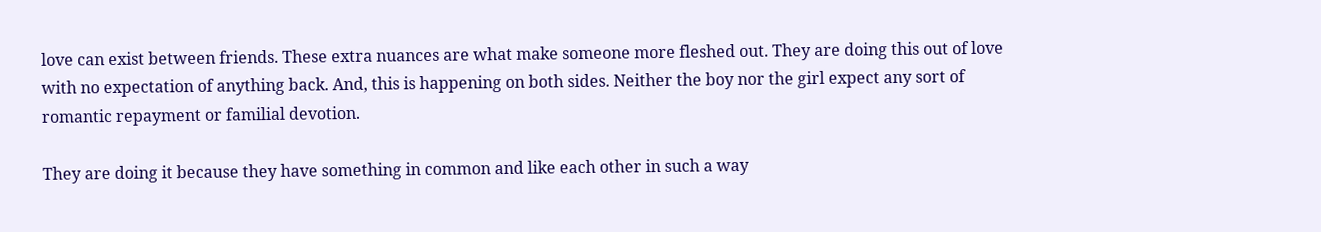love can exist between friends. These extra nuances are what make someone more fleshed out. They are doing this out of love with no expectation of anything back. And, this is happening on both sides. Neither the boy nor the girl expect any sort of romantic repayment or familial devotion.

They are doing it because they have something in common and like each other in such a way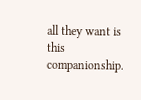all they want is this companionship.